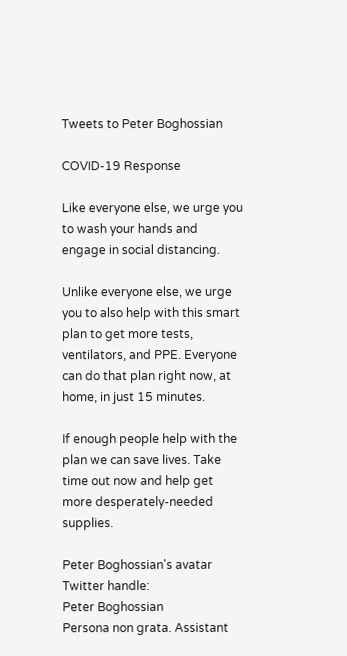Tweets to Peter Boghossian

COVID-19 Response

Like everyone else, we urge you to wash your hands and engage in social distancing.

Unlike everyone else, we urge you to also help with this smart plan to get more tests, ventilators, and PPE. Everyone can do that plan right now, at home, in just 15 minutes.

If enough people help with the plan we can save lives. Take time out now and help get more desperately-needed supplies.

Peter Boghossian's avatar
Twitter handle:
Peter Boghossian
Persona non grata. Assistant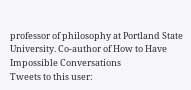professor of philosophy at Portland State University. Co-author of How to Have Impossible Conversations
Tweets to this user: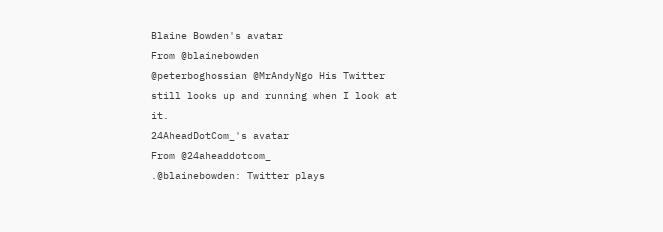Blaine Bowden's avatar
From @blainebowden
@peterboghossian @MrAndyNgo His Twitter still looks up and running when I look at it.
24AheadDotCom_'s avatar
From @24aheaddotcom_
.@blainebowden: Twitter plays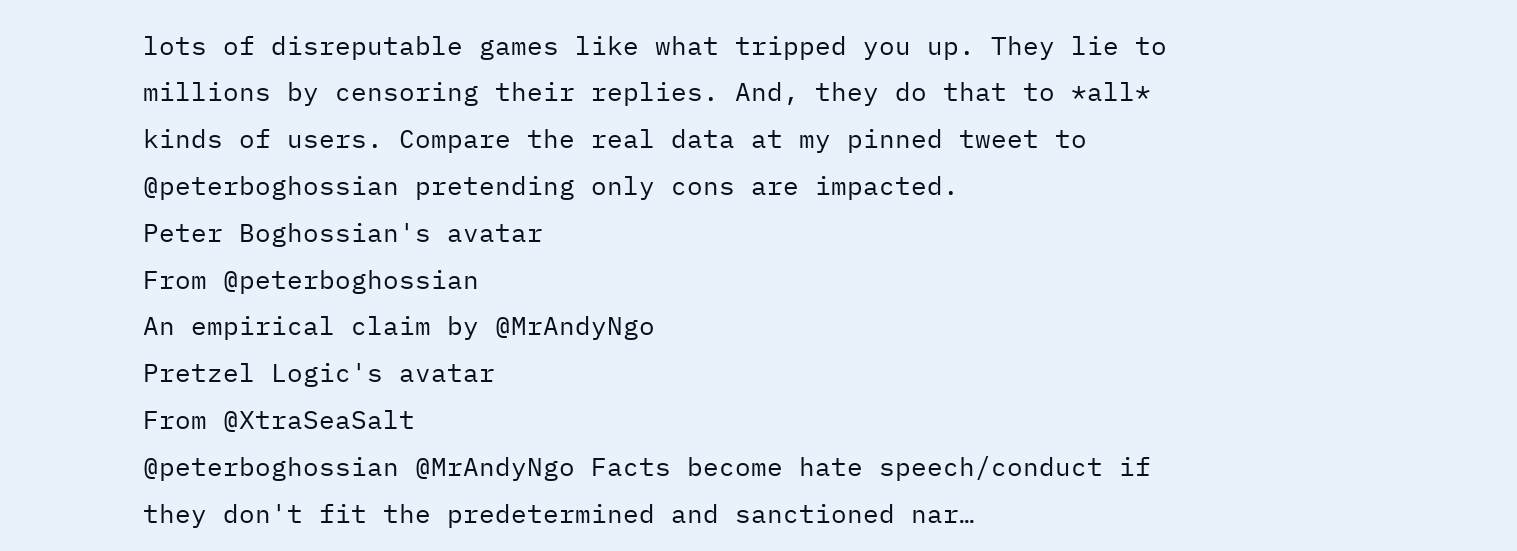lots of disreputable games like what tripped you up. They lie to millions by censoring their replies. And, they do that to *all* kinds of users. Compare the real data at my pinned tweet to @peterboghossian pretending only cons are impacted.
Peter Boghossian's avatar
From @peterboghossian
An empirical claim by @MrAndyNgo
Pretzel Logic's avatar
From @XtraSeaSalt
@peterboghossian @MrAndyNgo Facts become hate speech/conduct if they don't fit the predetermined and sanctioned nar…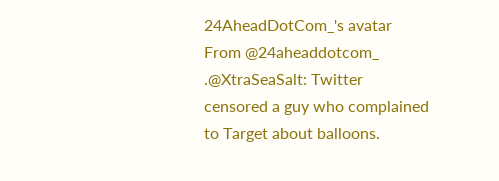24AheadDotCom_'s avatar
From @24aheaddotcom_
.@XtraSeaSalt: Twitter censored a guy who complained to Target about balloons.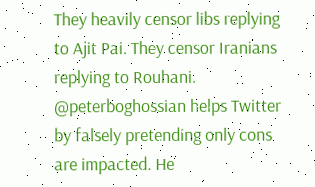They heavily censor libs replying to Ajit Pai. They censor Iranians replying to Rouhani. @peterboghossian helps Twitter by falsely pretending only cons are impacted. He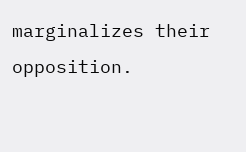marginalizes their opposition.